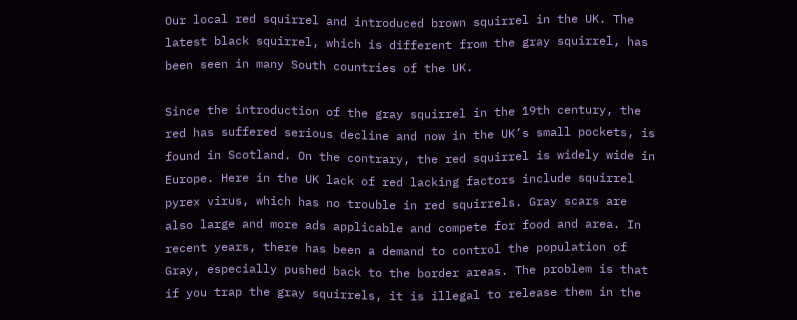Our local red squirrel and introduced brown squirrel in the UK. The latest black squirrel, which is different from the gray squirrel, has been seen in many South countries of the UK.

Since the introduction of the gray squirrel in the 19th century, the red has suffered serious decline and now in the UK’s small pockets, is found in Scotland. On the contrary, the red squirrel is widely wide in Europe. Here in the UK lack of red lacking factors include squirrel pyrex virus, which has no trouble in red squirrels. Gray scars are also large and more ads applicable and compete for food and area. In recent years, there has been a demand to control the population of Gray, especially pushed back to the border areas. The problem is that if you trap the gray squirrels, it is illegal to release them in the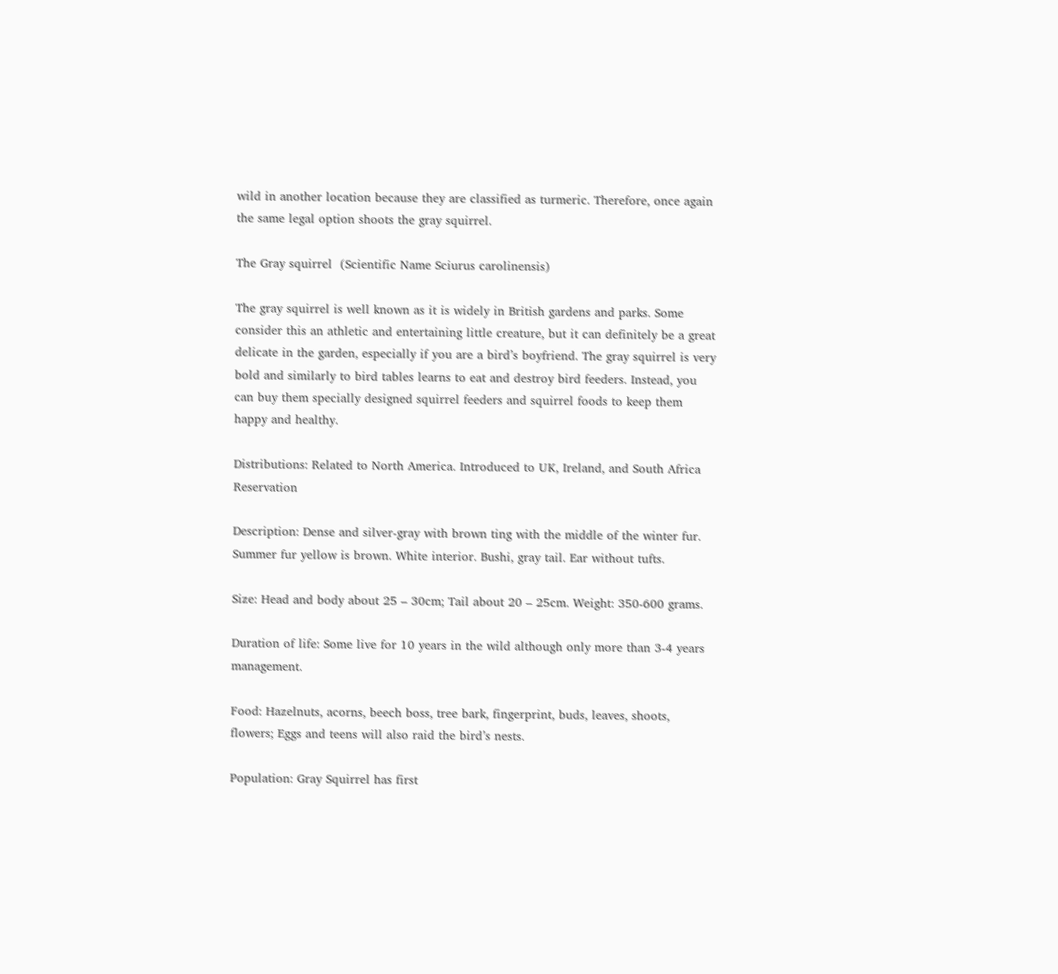wild in another location because they are classified as turmeric. Therefore, once again the same legal option shoots the gray squirrel.

The Gray squirrel  (Scientific Name Sciurus carolinensis)

The gray squirrel is well known as it is widely in British gardens and parks. Some consider this an athletic and entertaining little creature, but it can definitely be a great delicate in the garden, especially if you are a bird’s boyfriend. The gray squirrel is very bold and similarly to bird tables learns to eat and destroy bird feeders. Instead, you can buy them specially designed squirrel feeders and squirrel foods to keep them happy and healthy.

Distributions: Related to North America. Introduced to UK, Ireland, and South Africa Reservation

Description: Dense and silver-gray with brown ting with the middle of the winter fur. Summer fur yellow is brown. White interior. Bushi, gray tail. Ear without tufts.

Size: Head and body about 25 – 30cm; Tail about 20 – 25cm. Weight: 350-600 grams.

Duration of life: Some live for 10 years in the wild although only more than 3-4 years management.

Food: Hazelnuts, acorns, beech boss, tree bark, fingerprint, buds, leaves, shoots, flowers; Eggs and teens will also raid the bird’s nests.

Population: Gray Squirrel has first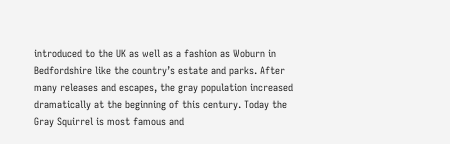introduced to the UK as well as a fashion as Woburn in Bedfordshire like the country’s estate and parks. After many releases and escapes, the gray population increased dramatically at the beginning of this century. Today the Gray Squirrel is most famous and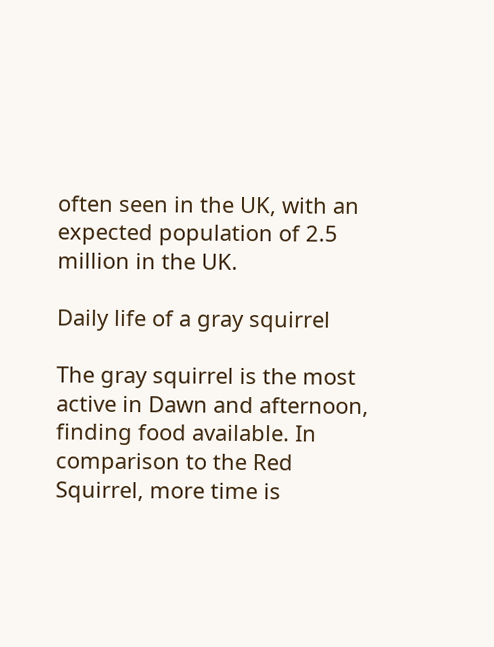often seen in the UK, with an expected population of 2.5 million in the UK.

Daily life of a gray squirrel

The gray squirrel is the most active in Dawn and afternoon, finding food available. In comparison to the Red Squirrel, more time is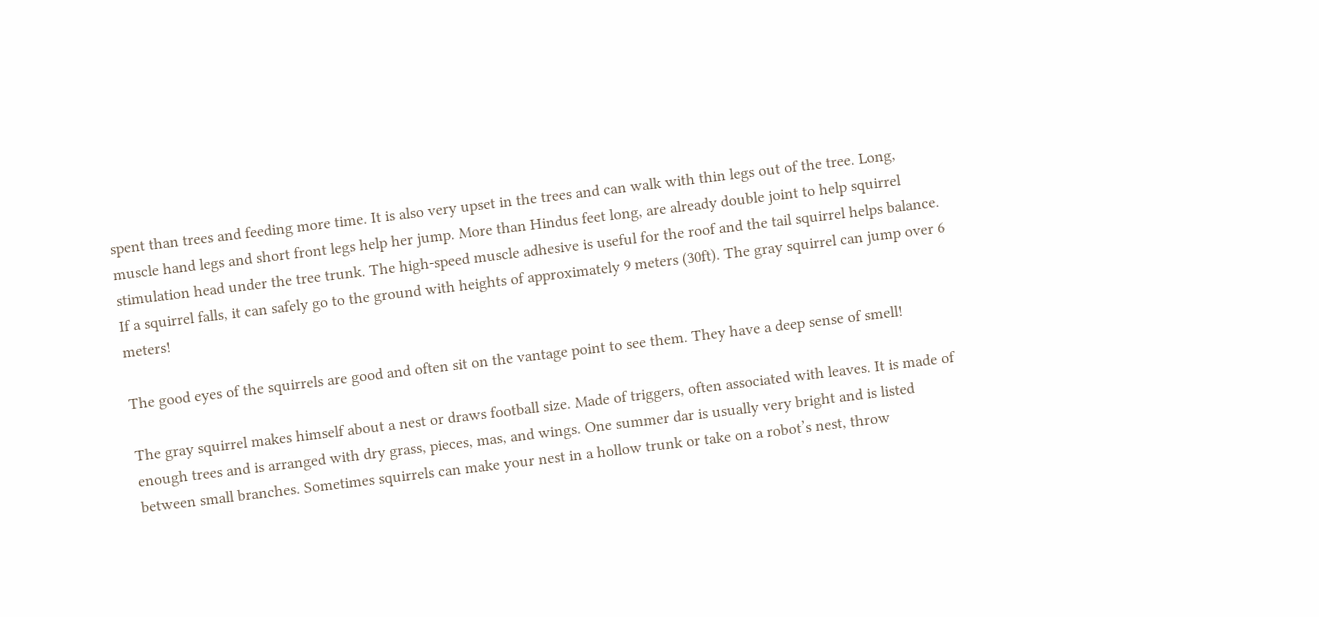spent than trees and feeding more time. It is also very upset in the trees and can walk with thin legs out of the tree. Long, muscle hand legs and short front legs help her jump. More than Hindus feet long, are already double joint to help squirrel stimulation head under the tree trunk. The high-speed muscle adhesive is useful for the roof and the tail squirrel helps balance. If a squirrel falls, it can safely go to the ground with heights of approximately 9 meters (30ft). The gray squirrel can jump over 6 meters!

The good eyes of the squirrels are good and often sit on the vantage point to see them. They have a deep sense of smell!

The gray squirrel makes himself about a nest or draws football size. Made of triggers, often associated with leaves. It is made of enough trees and is arranged with dry grass, pieces, mas, and wings. One summer dar is usually very bright and is listed between small branches. Sometimes squirrels can make your nest in a hollow trunk or take on a robot’s nest, throw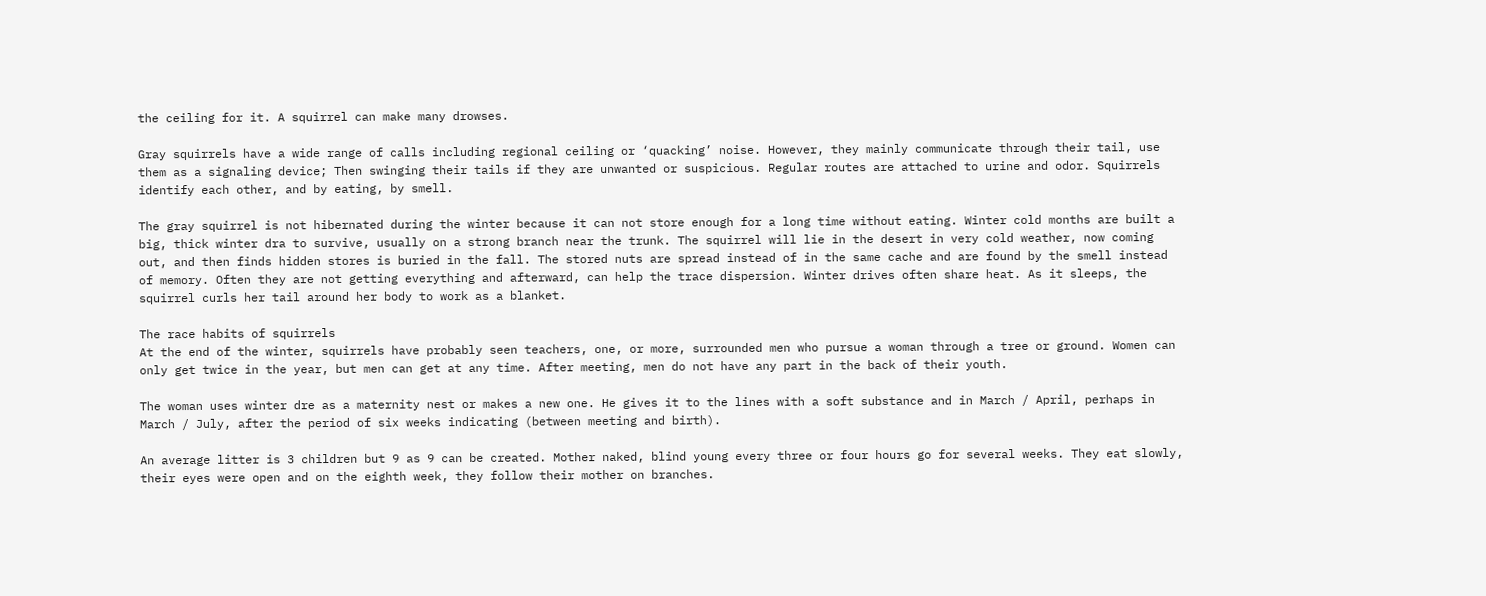the ceiling for it. A squirrel can make many drowses.

Gray squirrels have a wide range of calls including regional ceiling or ‘quacking’ noise. However, they mainly communicate through their tail, use them as a signaling device; Then swinging their tails if they are unwanted or suspicious. Regular routes are attached to urine and odor. Squirrels identify each other, and by eating, by smell.

The gray squirrel is not hibernated during the winter because it can not store enough for a long time without eating. Winter cold months are built a big, thick winter dra to survive, usually on a strong branch near the trunk. The squirrel will lie in the desert in very cold weather, now coming out, and then finds hidden stores is buried in the fall. The stored nuts are spread instead of in the same cache and are found by the smell instead of memory. Often they are not getting everything and afterward, can help the trace dispersion. Winter drives often share heat. As it sleeps, the squirrel curls her tail around her body to work as a blanket.

The race habits of squirrels
At the end of the winter, squirrels have probably seen teachers, one, or more, surrounded men who pursue a woman through a tree or ground. Women can only get twice in the year, but men can get at any time. After meeting, men do not have any part in the back of their youth.

The woman uses winter dre as a maternity nest or makes a new one. He gives it to the lines with a soft substance and in March / April, perhaps in March / July, after the period of six weeks indicating (between meeting and birth).

An average litter is 3 children but 9 as 9 can be created. Mother naked, blind young every three or four hours go for several weeks. They eat slowly, their eyes were open and on the eighth week, they follow their mother on branches.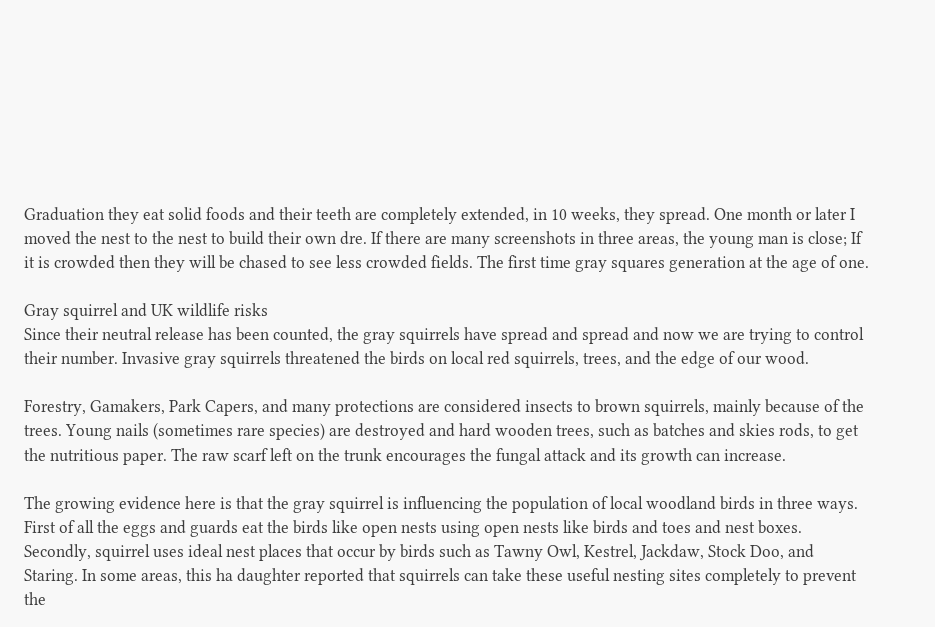Graduation they eat solid foods and their teeth are completely extended, in 10 weeks, they spread. One month or later I moved the nest to the nest to build their own dre. If there are many screenshots in three areas, the young man is close; If it is crowded then they will be chased to see less crowded fields. The first time gray squares generation at the age of one.

Gray squirrel and UK wildlife risks
Since their neutral release has been counted, the gray squirrels have spread and spread and now we are trying to control their number. Invasive gray squirrels threatened the birds on local red squirrels, trees, and the edge of our wood.

Forestry, Gamakers, Park Capers, and many protections are considered insects to brown squirrels, mainly because of the trees. Young nails (sometimes rare species) are destroyed and hard wooden trees, such as batches and skies rods, to get the nutritious paper. The raw scarf left on the trunk encourages the fungal attack and its growth can increase.

The growing evidence here is that the gray squirrel is influencing the population of local woodland birds in three ways. First of all the eggs and guards eat the birds like open nests using open nests like birds and toes and nest boxes. Secondly, squirrel uses ideal nest places that occur by birds such as Tawny Owl, Kestrel, Jackdaw, Stock Doo, and Staring. In some areas, this ha daughter reported that squirrels can take these useful nesting sites completely to prevent the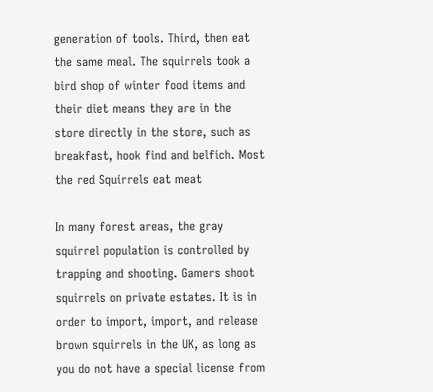generation of tools. Third, then eat the same meal. The squirrels took a bird shop of winter food items and their diet means they are in the store directly in the store, such as breakfast, hook find and belfich. Most the red Squirrels eat meat

In many forest areas, the gray squirrel population is controlled by trapping and shooting. Gamers shoot squirrels on private estates. It is in order to import, import, and release brown squirrels in the UK, as long as you do not have a special license from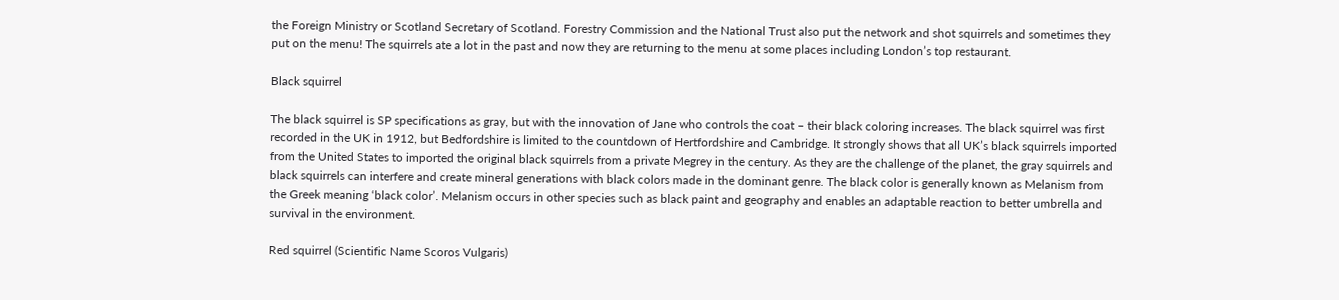the Foreign Ministry or Scotland Secretary of Scotland. Forestry Commission and the National Trust also put the network and shot squirrels and sometimes they put on the menu! The squirrels ate a lot in the past and now they are returning to the menu at some places including London’s top restaurant.

Black squirrel

The black squirrel is SP specifications as gray, but with the innovation of Jane who controls the coat – their black coloring increases. The black squirrel was first recorded in the UK in 1912, but Bedfordshire is limited to the countdown of Hertfordshire and Cambridge. It strongly shows that all UK’s black squirrels imported from the United States to imported the original black squirrels from a private Megrey in the century. As they are the challenge of the planet, the gray squirrels and black squirrels can interfere and create mineral generations with black colors made in the dominant genre. The black color is generally known as Melanism from the Greek meaning ‘black color’. Melanism occurs in other species such as black paint and geography and enables an adaptable reaction to better umbrella and survival in the environment.

Red squirrel (Scientific Name Scoros Vulgaris)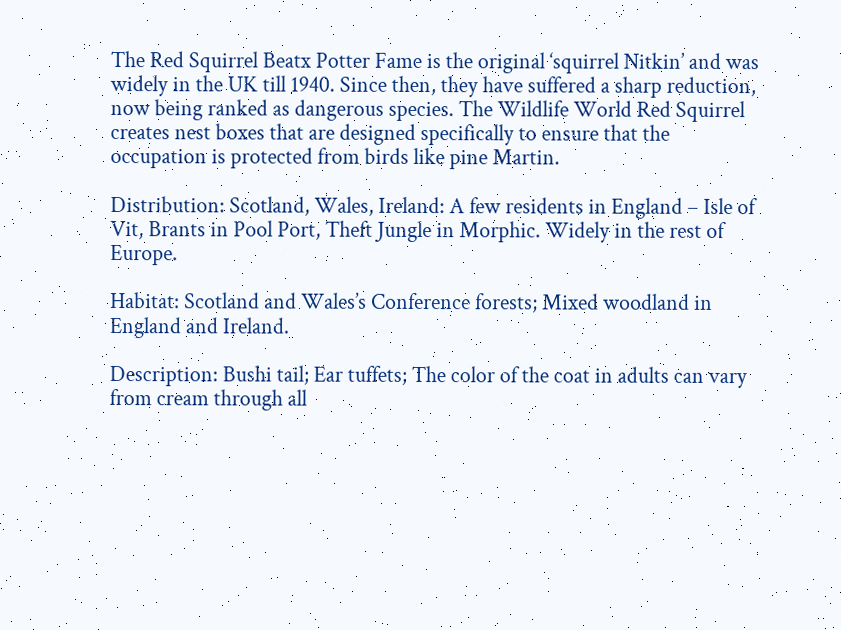The Red Squirrel Beatx Potter Fame is the original ‘squirrel Nitkin’ and was widely in the UK till 1940. Since then, they have suffered a sharp reduction, now being ranked as dangerous species. The Wildlife World Red Squirrel creates nest boxes that are designed specifically to ensure that the occupation is protected from birds like pine Martin.

Distribution: Scotland, Wales, Ireland: A few residents in England – Isle of Vit, Brants in Pool Port, Theft Jungle in Morphic. Widely in the rest of Europe.

Habitat: Scotland and Wales’s Conference forests; Mixed woodland in England and Ireland.

Description: Bushi tail; Ear tuffets; The color of the coat in adults can vary from cream through all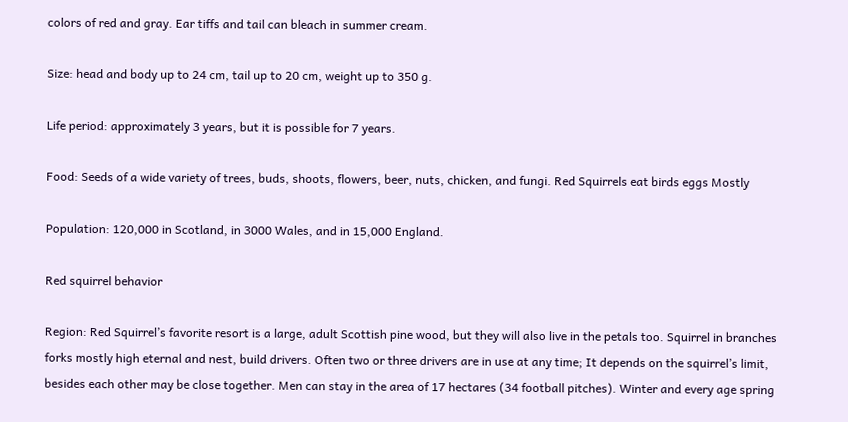colors of red and gray. Ear tiffs and tail can bleach in summer cream.

Size: head and body up to 24 cm, tail up to 20 cm, weight up to 350 g.

Life period: approximately 3 years, but it is possible for 7 years.

Food: Seeds of a wide variety of trees, buds, shoots, flowers, beer, nuts, chicken, and fungi. Red Squirrels eat birds eggs Mostly

Population: 120,000 in Scotland, in 3000 Wales, and in 15,000 England.

Red squirrel behavior

Region: Red Squirrel’s favorite resort is a large, adult Scottish pine wood, but they will also live in the petals too. Squirrel in branches forks mostly high eternal and nest, build drivers. Often two or three drivers are in use at any time; It depends on the squirrel’s limit, besides each other may be close together. Men can stay in the area of 17 hectares (34 football pitches). Winter and every age spring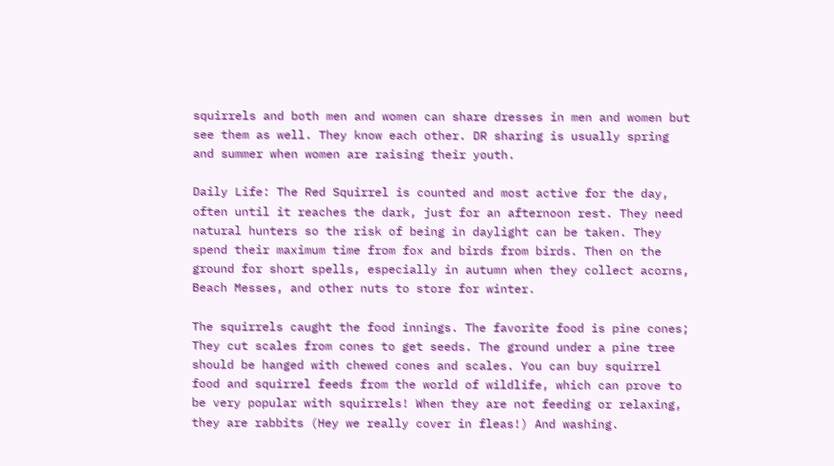squirrels and both men and women can share dresses in men and women but see them as well. They know each other. DR sharing is usually spring and summer when women are raising their youth.

Daily Life: The Red Squirrel is counted and most active for the day, often until it reaches the dark, just for an afternoon rest. They need natural hunters so the risk of being in daylight can be taken. They spend their maximum time from fox and birds from birds. Then on the ground for short spells, especially in autumn when they collect acorns, Beach Messes, and other nuts to store for winter.

The squirrels caught the food innings. The favorite food is pine cones; They cut scales from cones to get seeds. The ground under a pine tree should be hanged with chewed cones and scales. You can buy squirrel food and squirrel feeds from the world of wildlife, which can prove to be very popular with squirrels! When they are not feeding or relaxing, they are rabbits (Hey we really cover in fleas!) And washing.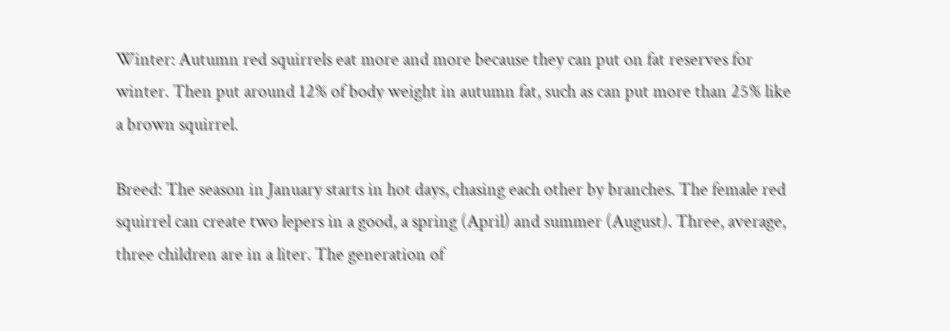Winter: Autumn red squirrels eat more and more because they can put on fat reserves for winter. Then put around 12% of body weight in autumn fat, such as can put more than 25% like a brown squirrel.

Breed: The season in January starts in hot days, chasing each other by branches. The female red squirrel can create two lepers in a good, a spring (April) and summer (August). Three, average, three children are in a liter. The generation of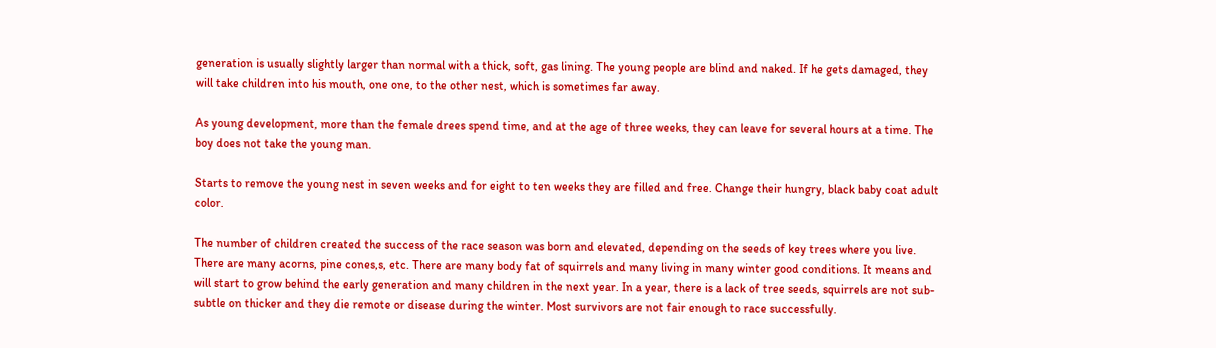generation is usually slightly larger than normal with a thick, soft, gas lining. The young people are blind and naked. If he gets damaged, they will take children into his mouth, one one, to the other nest, which is sometimes far away.

As young development, more than the female drees spend time, and at the age of three weeks, they can leave for several hours at a time. The boy does not take the young man.

Starts to remove the young nest in seven weeks and for eight to ten weeks they are filled and free. Change their hungry, black baby coat adult color.

The number of children created the success of the race season was born and elevated, depending on the seeds of key trees where you live. There are many acorns, pine cones,s, etc. There are many body fat of squirrels and many living in many winter good conditions. It means and will start to grow behind the early generation and many children in the next year. In a year, there is a lack of tree seeds, squirrels are not sub-subtle on thicker and they die remote or disease during the winter. Most survivors are not fair enough to race successfully.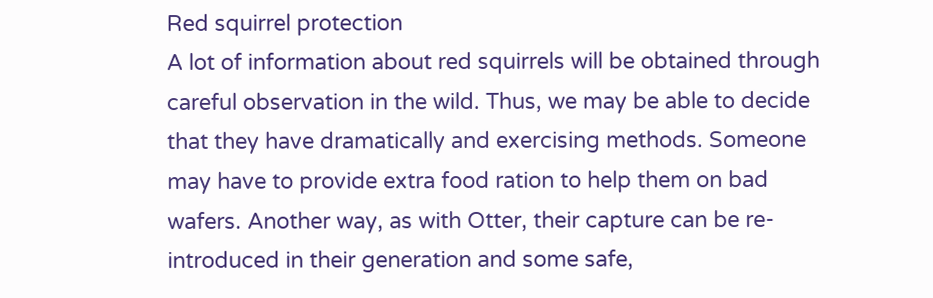Red squirrel protection
A lot of information about red squirrels will be obtained through careful observation in the wild. Thus, we may be able to decide that they have dramatically and exercising methods. Someone may have to provide extra food ration to help them on bad wafers. Another way, as with Otter, their capture can be re-introduced in their generation and some safe,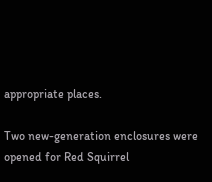appropriate places.

Two new-generation enclosures were opened for Red Squirrel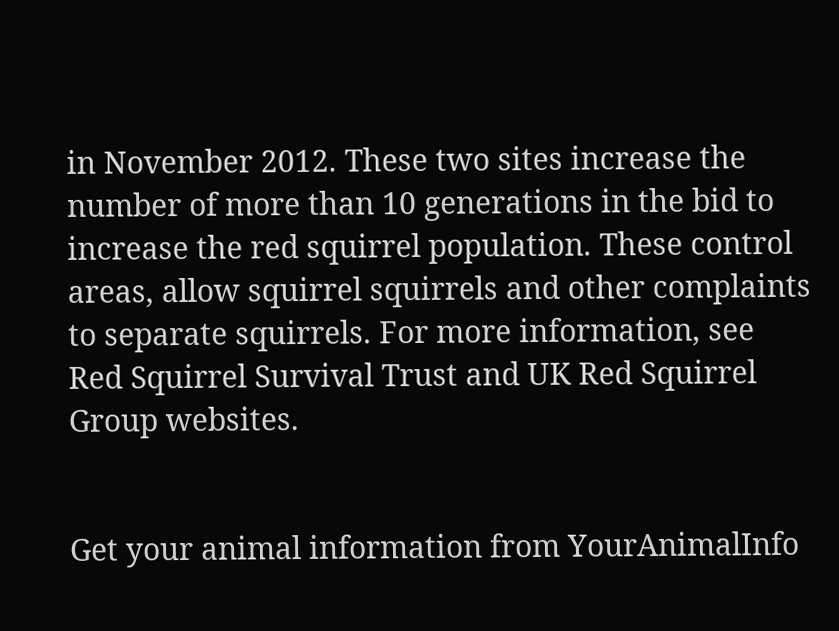in November 2012. These two sites increase the number of more than 10 generations in the bid to increase the red squirrel population. These control areas, allow squirrel squirrels and other complaints to separate squirrels. For more information, see Red Squirrel Survival Trust and UK Red Squirrel Group websites.


Get your animal information from YourAnimalInfo